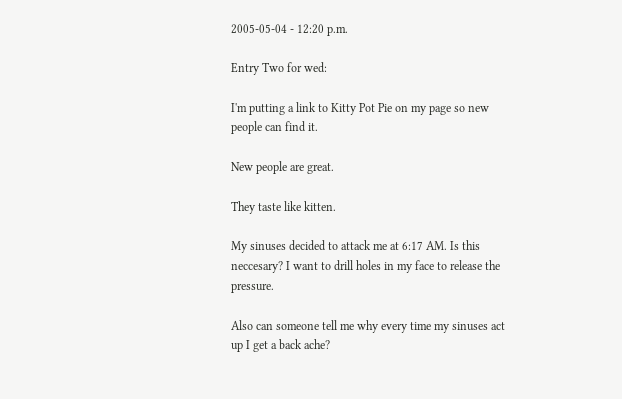2005-05-04 - 12:20 p.m.

Entry Two for wed:

I'm putting a link to Kitty Pot Pie on my page so new people can find it.

New people are great.

They taste like kitten.

My sinuses decided to attack me at 6:17 AM. Is this neccesary? I want to drill holes in my face to release the pressure.

Also can someone tell me why every time my sinuses act up I get a back ache?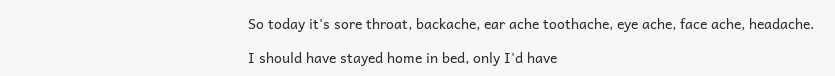So today it's sore throat, backache, ear ache toothache, eye ache, face ache, headache.

I should have stayed home in bed, only I'd have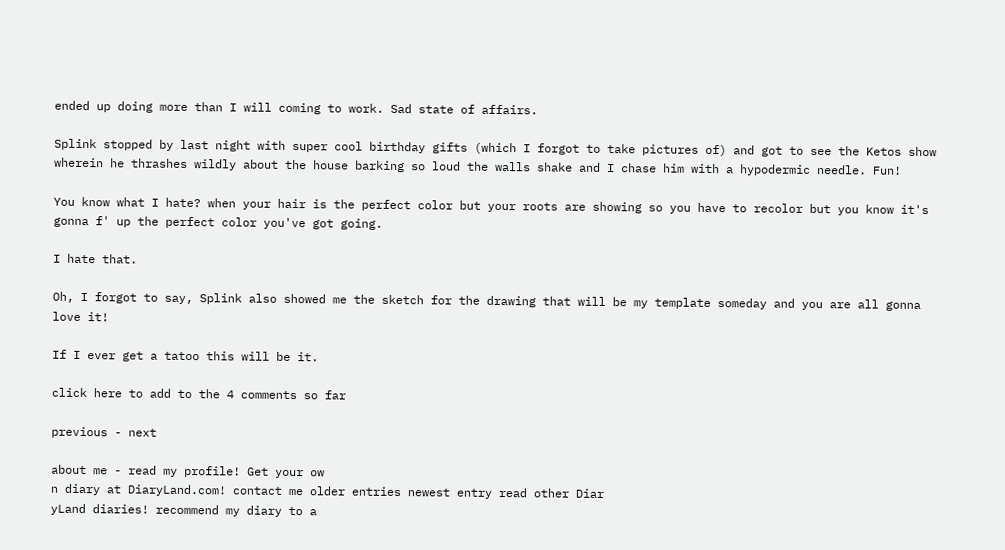ended up doing more than I will coming to work. Sad state of affairs.

Splink stopped by last night with super cool birthday gifts (which I forgot to take pictures of) and got to see the Ketos show wherein he thrashes wildly about the house barking so loud the walls shake and I chase him with a hypodermic needle. Fun!

You know what I hate? when your hair is the perfect color but your roots are showing so you have to recolor but you know it's gonna f' up the perfect color you've got going.

I hate that.

Oh, I forgot to say, Splink also showed me the sketch for the drawing that will be my template someday and you are all gonna love it!

If I ever get a tatoo this will be it.

click here to add to the 4 comments so far

previous - next

about me - read my profile! Get your ow
n diary at DiaryLand.com! contact me older entries newest entry read other Diar
yLand diaries! recommend my diary to a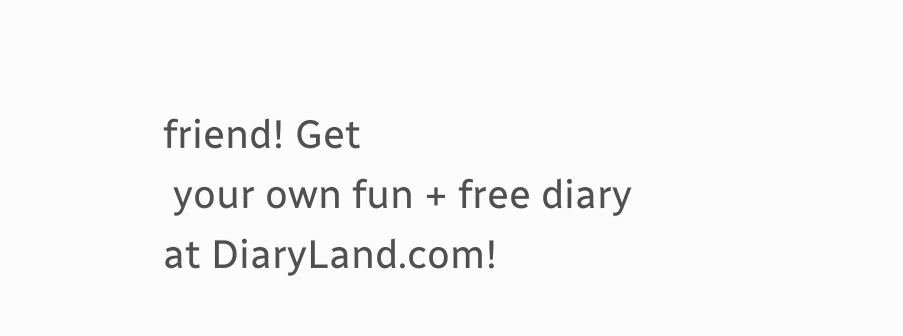friend! Get
 your own fun + free diary at DiaryLand.com!